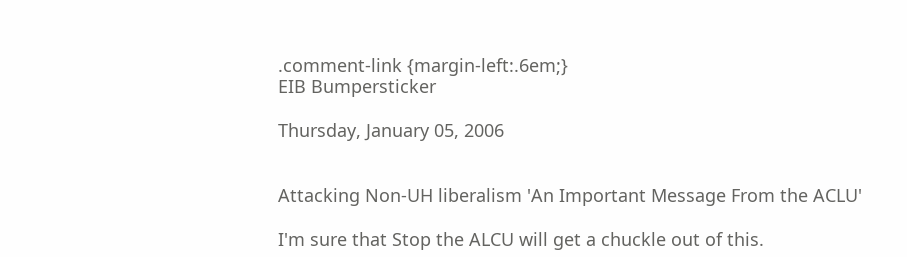.comment-link {margin-left:.6em;}
EIB Bumpersticker

Thursday, January 05, 2006


Attacking Non-UH liberalism 'An Important Message From the ACLU'

I'm sure that Stop the ALCU will get a chuckle out of this.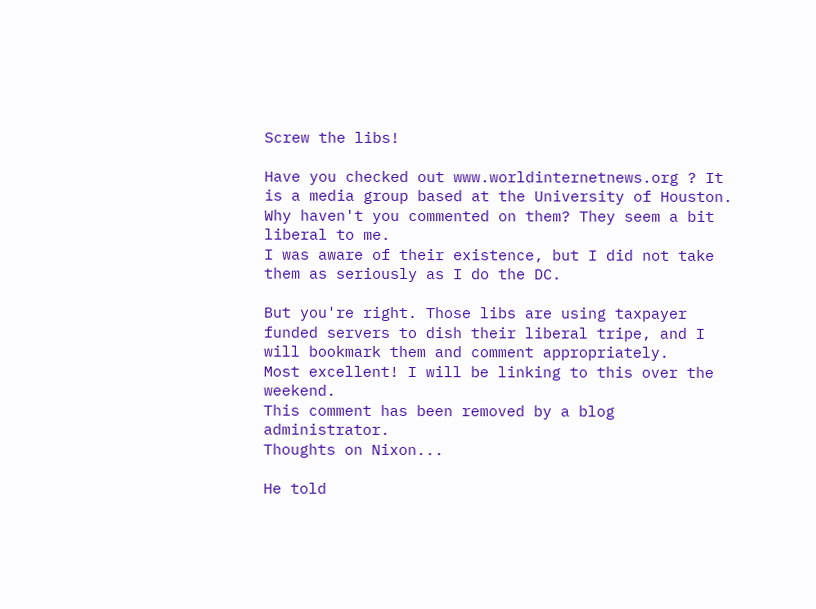Screw the libs!

Have you checked out www.worldinternetnews.org ? It is a media group based at the University of Houston. Why haven't you commented on them? They seem a bit liberal to me.
I was aware of their existence, but I did not take them as seriously as I do the DC.

But you're right. Those libs are using taxpayer funded servers to dish their liberal tripe, and I will bookmark them and comment appropriately.
Most excellent! I will be linking to this over the weekend.
This comment has been removed by a blog administrator.
Thoughts on Nixon...

He told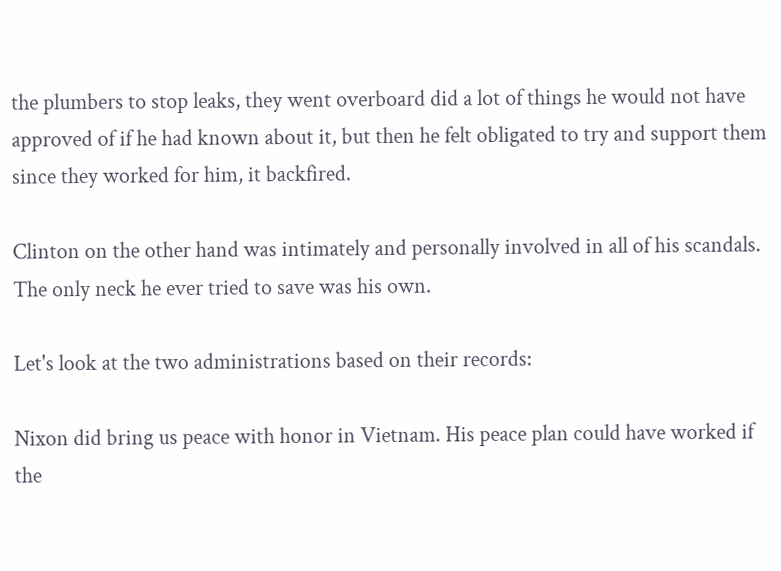the plumbers to stop leaks, they went overboard did a lot of things he would not have approved of if he had known about it, but then he felt obligated to try and support them since they worked for him, it backfired.

Clinton on the other hand was intimately and personally involved in all of his scandals. The only neck he ever tried to save was his own.

Let's look at the two administrations based on their records:

Nixon did bring us peace with honor in Vietnam. His peace plan could have worked if the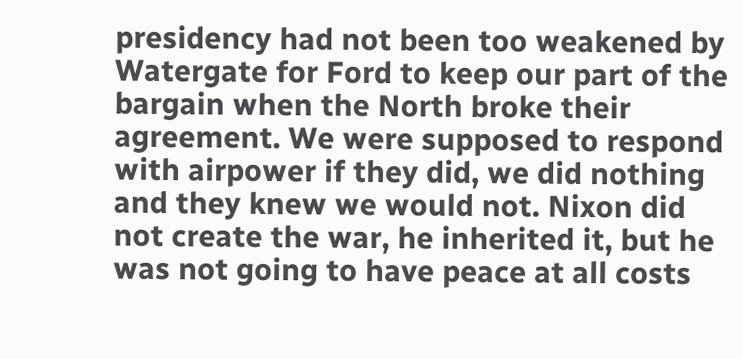presidency had not been too weakened by Watergate for Ford to keep our part of the bargain when the North broke their agreement. We were supposed to respond with airpower if they did, we did nothing and they knew we would not. Nixon did not create the war, he inherited it, but he was not going to have peace at all costs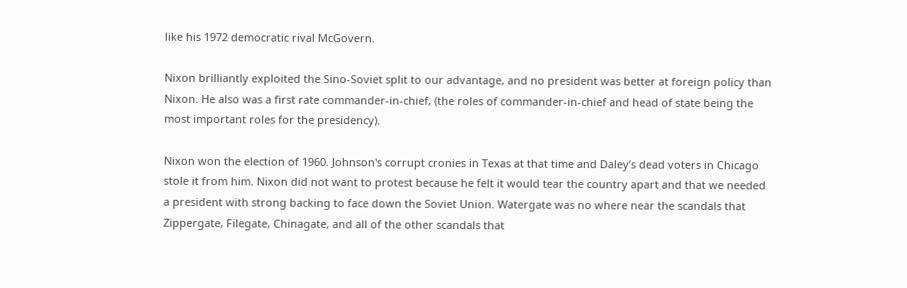like his 1972 democratic rival McGovern.

Nixon brilliantly exploited the Sino-Soviet split to our advantage, and no president was better at foreign policy than Nixon. He also was a first rate commander-in-chief, (the roles of commander-in-chief and head of state being the most important roles for the presidency).

Nixon won the election of 1960. Johnson's corrupt cronies in Texas at that time and Daley’s dead voters in Chicago stole it from him. Nixon did not want to protest because he felt it would tear the country apart and that we needed a president with strong backing to face down the Soviet Union. Watergate was no where near the scandals that Zippergate, Filegate, Chinagate, and all of the other scandals that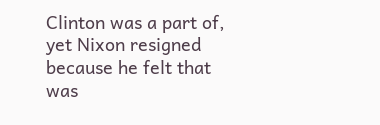Clinton was a part of, yet Nixon resigned because he felt that was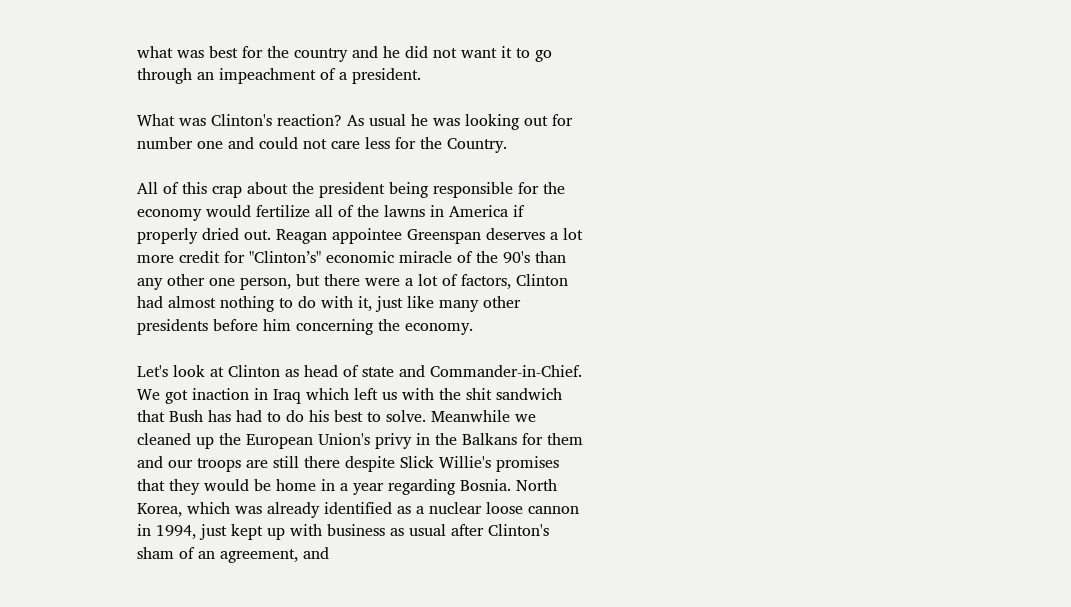what was best for the country and he did not want it to go through an impeachment of a president.

What was Clinton's reaction? As usual he was looking out for number one and could not care less for the Country.

All of this crap about the president being responsible for the economy would fertilize all of the lawns in America if properly dried out. Reagan appointee Greenspan deserves a lot more credit for "Clinton’s" economic miracle of the 90's than any other one person, but there were a lot of factors, Clinton had almost nothing to do with it, just like many other presidents before him concerning the economy.

Let's look at Clinton as head of state and Commander-in-Chief. We got inaction in Iraq which left us with the shit sandwich that Bush has had to do his best to solve. Meanwhile we cleaned up the European Union's privy in the Balkans for them and our troops are still there despite Slick Willie's promises that they would be home in a year regarding Bosnia. North Korea, which was already identified as a nuclear loose cannon in 1994, just kept up with business as usual after Clinton's sham of an agreement, and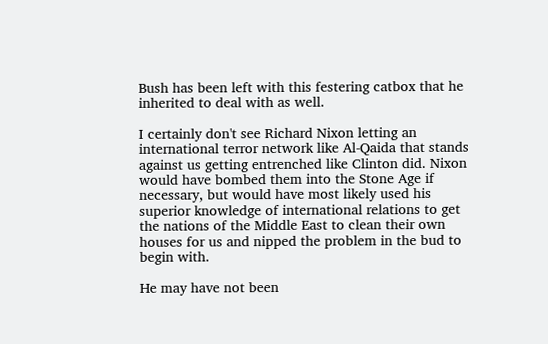Bush has been left with this festering catbox that he inherited to deal with as well.

I certainly don't see Richard Nixon letting an international terror network like Al-Qaida that stands against us getting entrenched like Clinton did. Nixon would have bombed them into the Stone Age if necessary, but would have most likely used his superior knowledge of international relations to get the nations of the Middle East to clean their own houses for us and nipped the problem in the bud to begin with.

He may have not been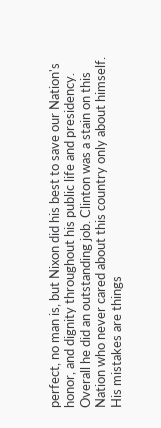perfect, no man is, but Nixon did his best to save our Nation's honor, and dignity throughout his public life and presidency. Overall he did an outstanding job. Clinton was a stain on this Nation who never cared about this country only about himself. His mistakes are things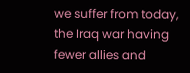we suffer from today, the Iraq war having fewer allies and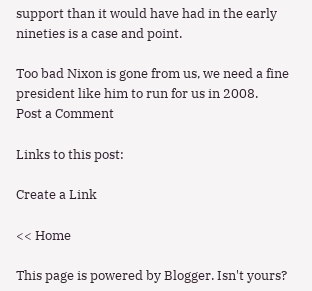support than it would have had in the early nineties is a case and point.

Too bad Nixon is gone from us, we need a fine president like him to run for us in 2008.
Post a Comment

Links to this post:

Create a Link

<< Home

This page is powered by Blogger. Isn't yours?